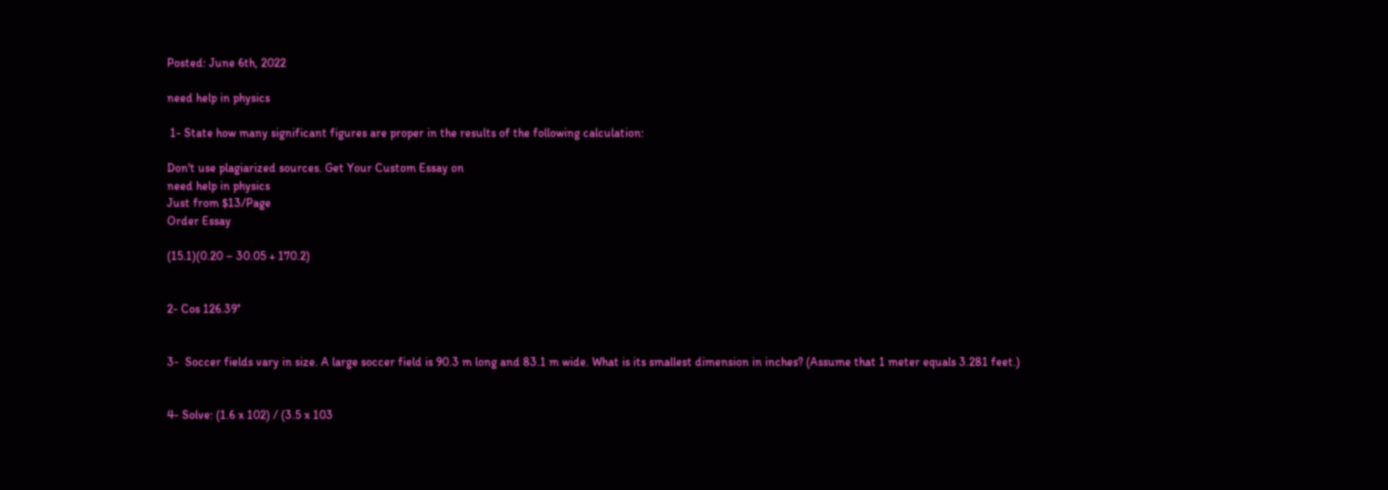Posted: June 6th, 2022

need help in physics

 1- State how many significant figures are proper in the results of the following calculation:

Don't use plagiarized sources. Get Your Custom Essay on
need help in physics
Just from $13/Page
Order Essay

(15.1)(0.20 – 30.05 + 170.2)


2- Cos 126.39°


3-  Soccer fields vary in size. A large soccer field is 90.3 m long and 83.1 m wide. What is its smallest dimension in inches? (Assume that 1 meter equals 3.281 feet.)


4- Solve: (1.6 x 102) / (3.5 x 103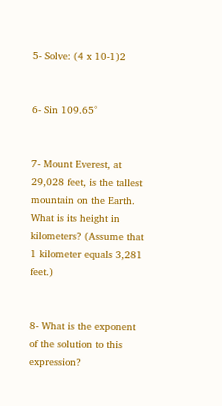5- Solve: (4 x 10-1)2


6- Sin 109.65°


7- Mount Everest, at 29,028 feet, is the tallest mountain on the Earth.  What is its height in kilometers? (Assume that 1 kilometer equals 3,281 feet.)


8- What is the exponent of the solution to this expression?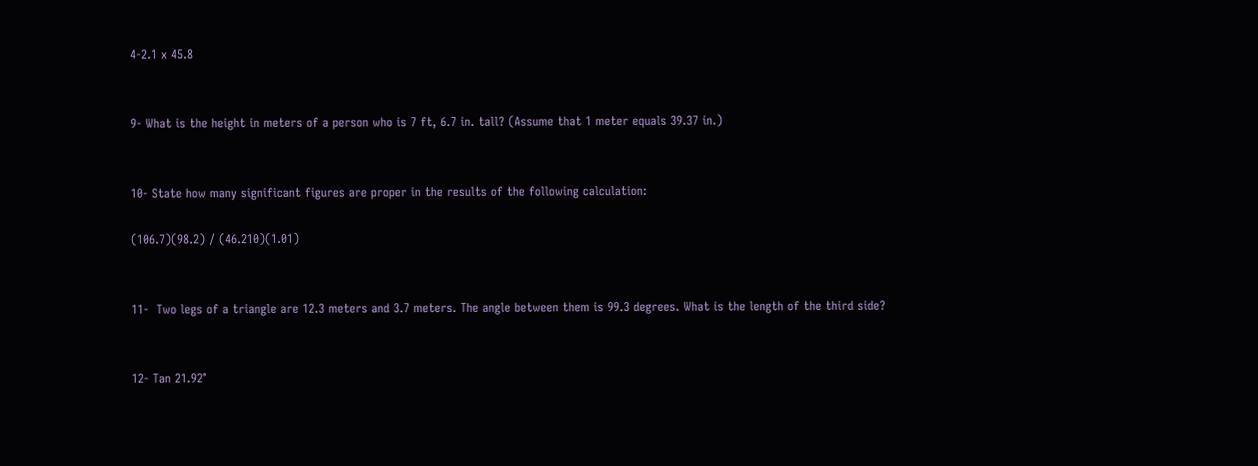4-2.1 x 45.8


9- What is the height in meters of a person who is 7 ft, 6.7 in. tall? (Assume that 1 meter equals 39.37 in.)


10- State how many significant figures are proper in the results of the following calculation:

(106.7)(98.2) / (46.210)(1.01)


11-  Two legs of a triangle are 12.3 meters and 3.7 meters. The angle between them is 99.3 degrees. What is the length of the third side?


12- Tan 21.92°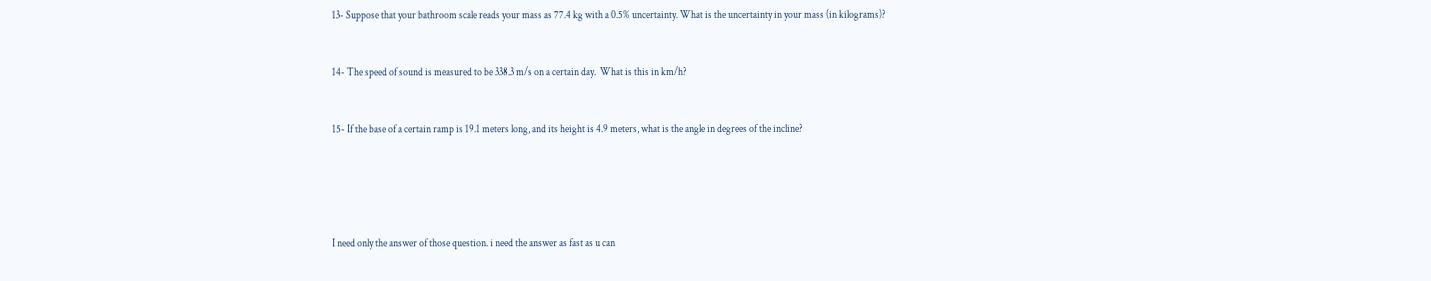13- Suppose that your bathroom scale reads your mass as 77.4 kg with a 0.5% uncertainty. What is the uncertainty in your mass (in kilograms)?


14- The speed of sound is measured to be 338.3 m/s on a certain day.  What is this in km/h?


15- If the base of a certain ramp is 19.1 meters long, and its height is 4.9 meters, what is the angle in degrees of the incline?





I need only the answer of those question. i need the answer as fast as u can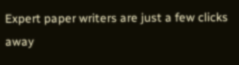Expert paper writers are just a few clicks away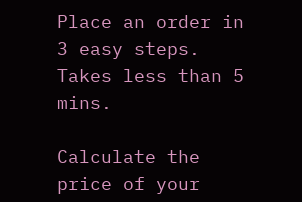Place an order in 3 easy steps. Takes less than 5 mins.

Calculate the price of your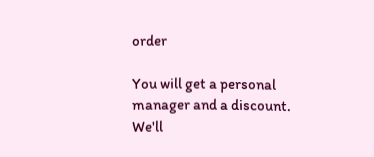order

You will get a personal manager and a discount.
We'll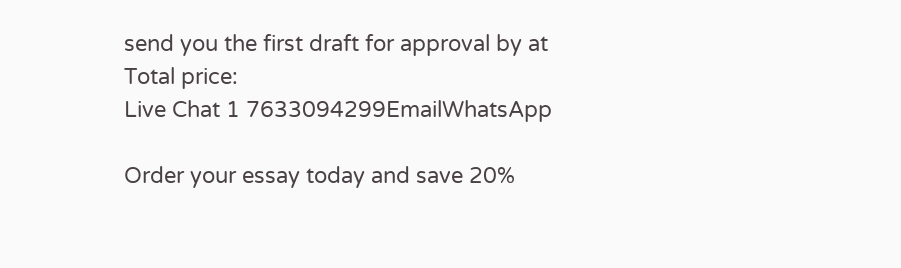send you the first draft for approval by at
Total price:
Live Chat 1 7633094299EmailWhatsApp

Order your essay today and save 20%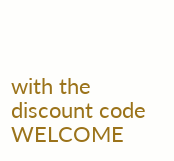with the discount code WELCOME